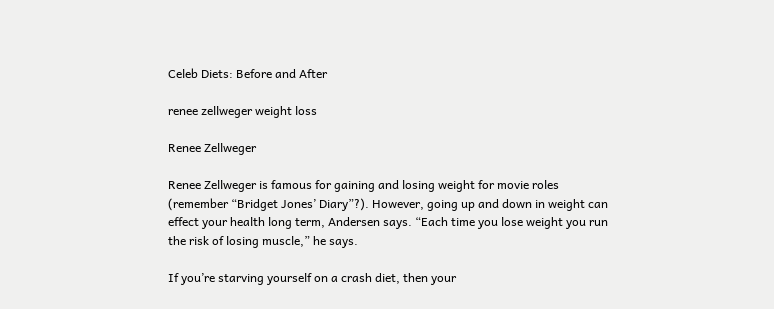Celeb Diets: Before and After

renee zellweger weight loss

Renee Zellweger

Renee Zellweger is famous for gaining and losing weight for movie roles (remember “Bridget Jones’ Diary”?). However, going up and down in weight can effect your health long term, Andersen says. “Each time you lose weight you run the risk of losing muscle,” he says.

If you’re starving yourself on a crash diet, then your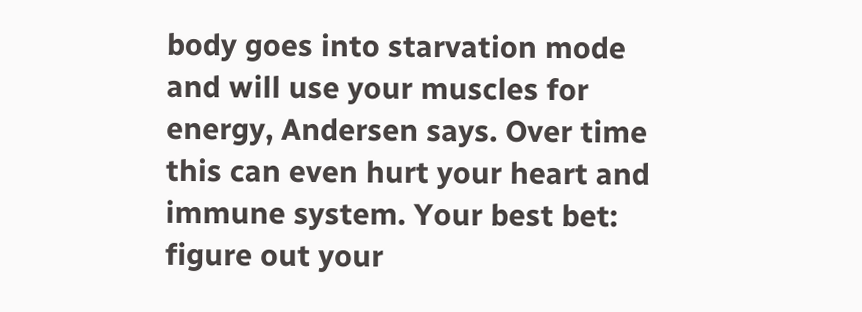body goes into starvation mode and will use your muscles for energy, Andersen says. Over time this can even hurt your heart and immune system. Your best bet: figure out your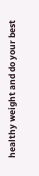healthy weight and do your best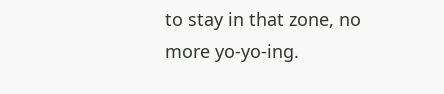to stay in that zone, no more yo-yo-ing.